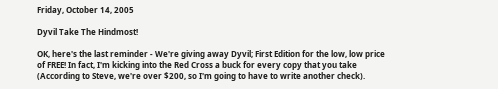Friday, October 14, 2005

Dyvil Take The Hindmost!

OK, here's the last reminder - We're giving away Dyvil; First Edition for the low, low price of FREE! In fact, I'm kicking into the Red Cross a buck for every copy that you take (According to Steve, we're over $200, so I'm going to have to write another check).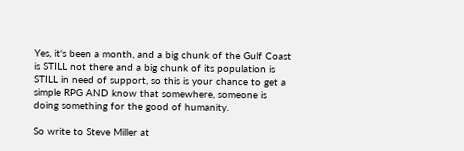Yes, it's been a month, and a big chunk of the Gulf Coast is STILL not there and a big chunk of its population is STILL in need of support, so this is your chance to get a simple RPG AND know that somewhere, someone is doing something for the good of humanity.

So write to Steve Miller at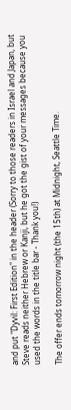and put "Dyvil: First Edition" in the header (Sorry to those readers in Israel and Japan, but Steve reads neither Hebrew or Kanji, but he got the gist of your messages because you used the words in the title bar - Thank you!)

The offer ends tomorrow night (the 15th) at Midnight, Seattle Time.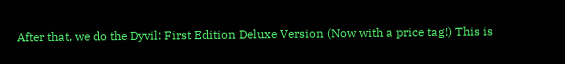After that, we do the Dyvil: First Edition Deluxe Version (Now with a price tag!) This is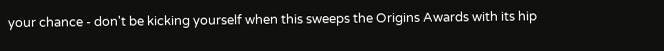your chance - don't be kicking yourself when this sweeps the Origins Awards with its hip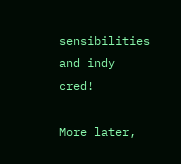sensibilities and indy cred!

More later,